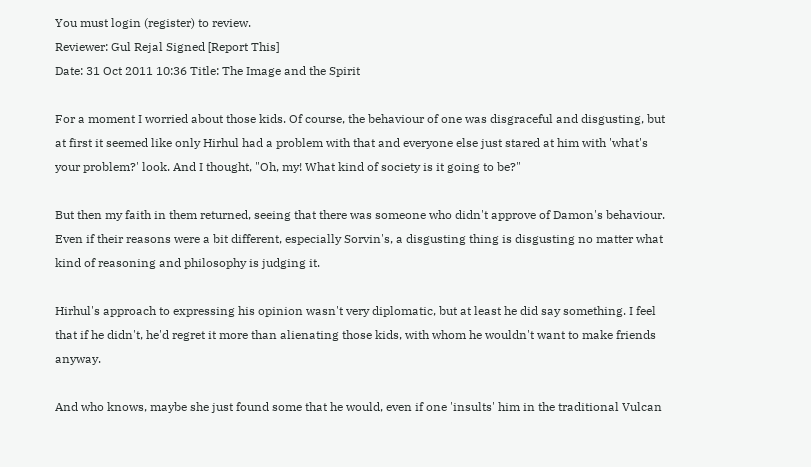You must login (register) to review.
Reviewer: Gul Rejal Signed [Report This]
Date: 31 Oct 2011 10:36 Title: The Image and the Spirit

For a moment I worried about those kids. Of course, the behaviour of one was disgraceful and disgusting, but at first it seemed like only Hirhul had a problem with that and everyone else just stared at him with 'what's your problem?' look. And I thought, "Oh, my! What kind of society is it going to be?"

But then my faith in them returned, seeing that there was someone who didn't approve of Damon's behaviour. Even if their reasons were a bit different, especially Sorvin's, a disgusting thing is disgusting no matter what kind of reasoning and philosophy is judging it.

Hirhul's approach to expressing his opinion wasn't very diplomatic, but at least he did say something. I feel that if he didn't, he'd regret it more than alienating those kids, with whom he wouldn't want to make friends anyway.

And who knows, maybe she just found some that he would, even if one 'insults' him in the traditional Vulcan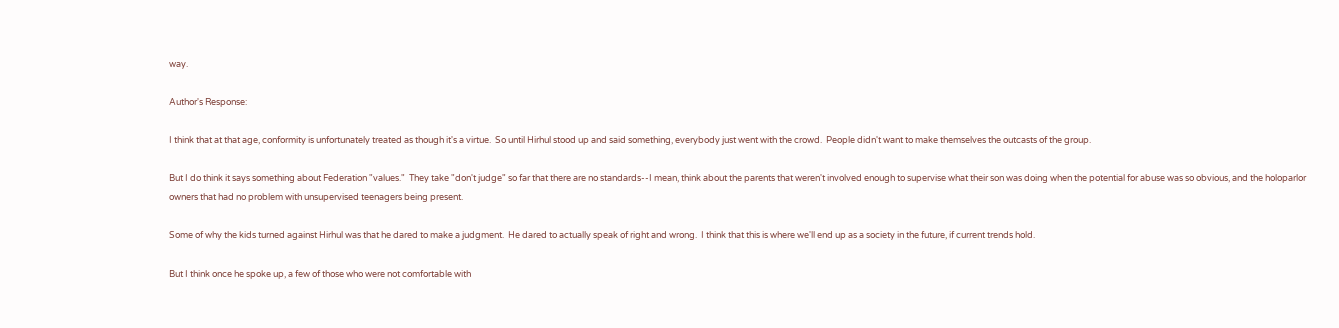way.

Author's Response:

I think that at that age, conformity is unfortunately treated as though it's a virtue.  So until Hirhul stood up and said something, everybody just went with the crowd.  People didn't want to make themselves the outcasts of the group.

But I do think it says something about Federation "values."  They take "don't judge" so far that there are no standards--I mean, think about the parents that weren't involved enough to supervise what their son was doing when the potential for abuse was so obvious, and the holoparlor owners that had no problem with unsupervised teenagers being present.

Some of why the kids turned against Hirhul was that he dared to make a judgment.  He dared to actually speak of right and wrong.  I think that this is where we'll end up as a society in the future, if current trends hold.

But I think once he spoke up, a few of those who were not comfortable with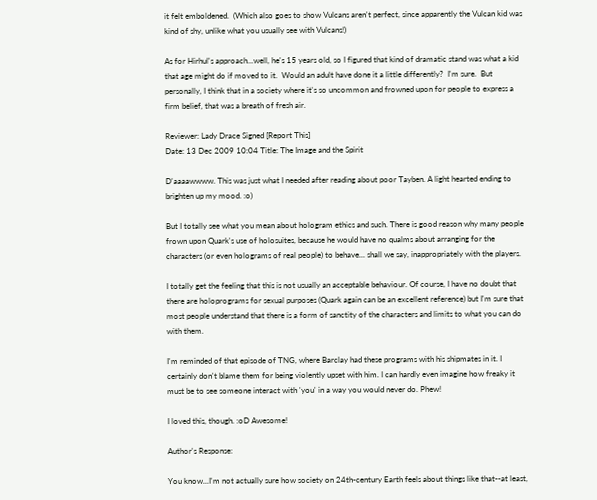it felt emboldened.  (Which also goes to show Vulcans aren't perfect, since apparently the Vulcan kid was kind of shy, unlike what you usually see with Vulcans!)

As for Hirhul's approach...well, he's 15 years old, so I figured that kind of dramatic stand was what a kid that age might do if moved to it.  Would an adult have done it a little differently?  I'm sure.  But personally, I think that in a society where it's so uncommon and frowned upon for people to express a firm belief, that was a breath of fresh air.

Reviewer: Lady Drace Signed [Report This]
Date: 13 Dec 2009 10:04 Title: The Image and the Spirit

D'aaaawwww. This was just what I needed after reading about poor Tayben. A light hearted ending to brighten up my mood. :o)

But I totally see what you mean about hologram ethics and such. There is good reason why many people frown upon Quark's use of holosuites, because he would have no qualms about arranging for the characters (or even holograms of real people) to behave... shall we say, inappropriately with the players.

I totally get the feeling that this is not usually an acceptable behaviour. Of course, I have no doubt that there are holoprograms for sexual purposes (Quark again can be an excellent reference) but I'm sure that most people understand that there is a form of sanctity of the characters and limits to what you can do with them.

I'm reminded of that episode of TNG, where Barclay had these programs with his shipmates in it. I certainly don't blame them for being violently upset with him. I can hardly even imagine how freaky it must be to see someone interact with 'you' in a way you would never do. Phew!

I loved this, though. :oD Awesome!

Author's Response:

You know...I'm not actually sure how society on 24th-century Earth feels about things like that--at least,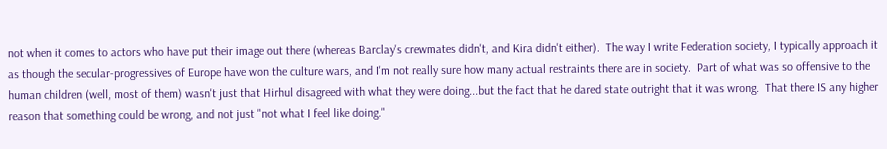not when it comes to actors who have put their image out there (whereas Barclay's crewmates didn't, and Kira didn't either).  The way I write Federation society, I typically approach it as though the secular-progressives of Europe have won the culture wars, and I'm not really sure how many actual restraints there are in society.  Part of what was so offensive to the human children (well, most of them) wasn't just that Hirhul disagreed with what they were doing...but the fact that he dared state outright that it was wrong.  That there IS any higher reason that something could be wrong, and not just "not what I feel like doing."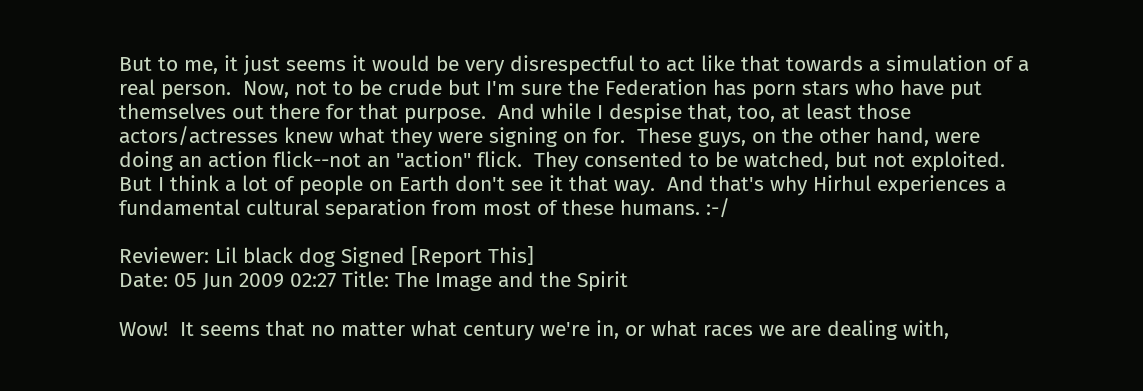But to me, it just seems it would be very disrespectful to act like that towards a simulation of a real person.  Now, not to be crude but I'm sure the Federation has porn stars who have put themselves out there for that purpose.  And while I despise that, too, at least those actors/actresses knew what they were signing on for.  These guys, on the other hand, were doing an action flick--not an "action" flick.  They consented to be watched, but not exploited.  But I think a lot of people on Earth don't see it that way.  And that's why Hirhul experiences a fundamental cultural separation from most of these humans. :-/

Reviewer: Lil black dog Signed [Report This]
Date: 05 Jun 2009 02:27 Title: The Image and the Spirit

Wow!  It seems that no matter what century we're in, or what races we are dealing with,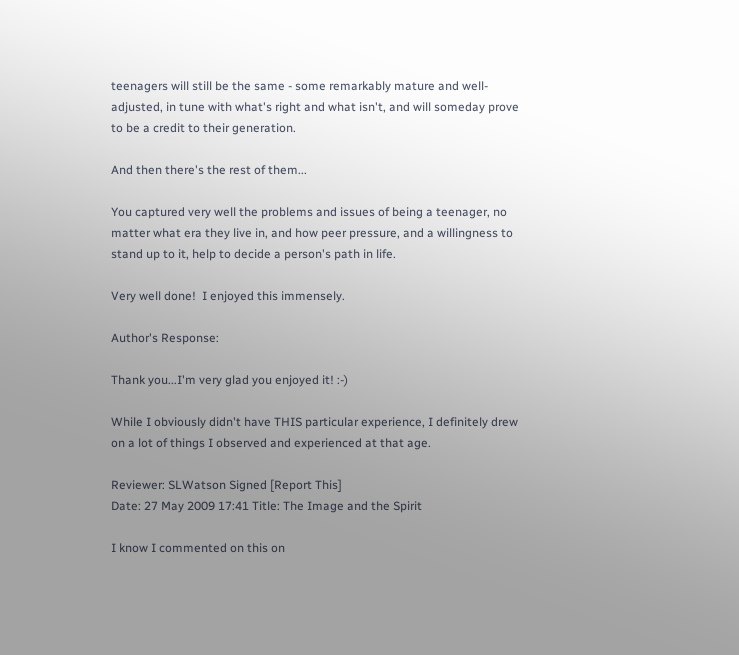teenagers will still be the same - some remarkably mature and well-adjusted, in tune with what's right and what isn't, and will someday prove to be a credit to their generation.

And then there's the rest of them...

You captured very well the problems and issues of being a teenager, no matter what era they live in, and how peer pressure, and a willingness to stand up to it, help to decide a person's path in life.

Very well done!  I enjoyed this immensely.

Author's Response:

Thank you...I'm very glad you enjoyed it! :-)

While I obviously didn't have THIS particular experience, I definitely drew on a lot of things I observed and experienced at that age.

Reviewer: SLWatson Signed [Report This]
Date: 27 May 2009 17:41 Title: The Image and the Spirit

I know I commented on this on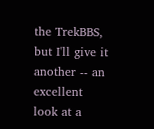the TrekBBS, but I'll give it another -- an excellent look at a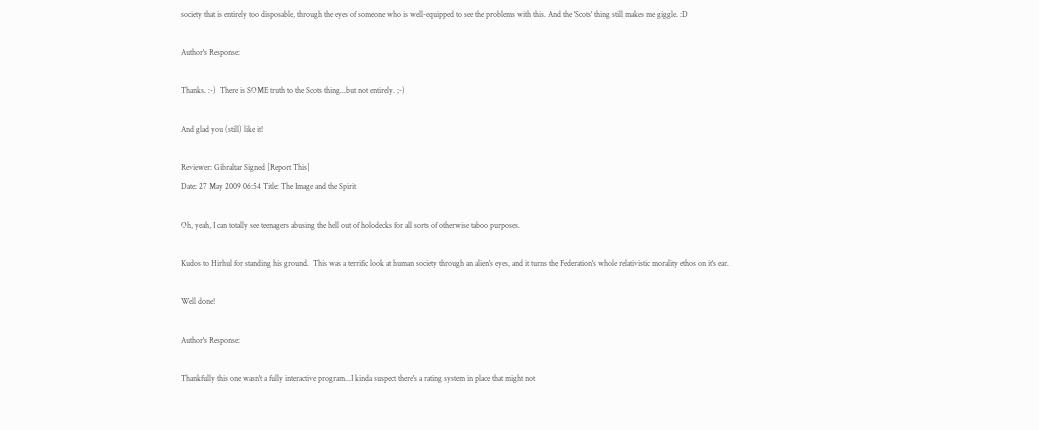society that is entirely too disposable, through the eyes of someone who is well-equipped to see the problems with this. And the 'Scots' thing still makes me giggle. :D

Author's Response:

Thanks. :-)  There is SOME truth to the Scots thing...but not entirely. ;-)

And glad you (still) like it!

Reviewer: Gibraltar Signed [Report This]
Date: 27 May 2009 06:54 Title: The Image and the Spirit

Oh, yeah, I can totally see teenagers abusing the hell out of holodecks for all sorts of otherwise taboo purposes.

Kudos to Hirhul for standing his ground.  This was a terrific look at human society through an alien's eyes, and it turns the Federation's whole relativistic morality ethos on it's ear.

Well done!

Author's Response:

Thankfully this one wasn't a fully interactive program...I kinda suspect there's a rating system in place that might not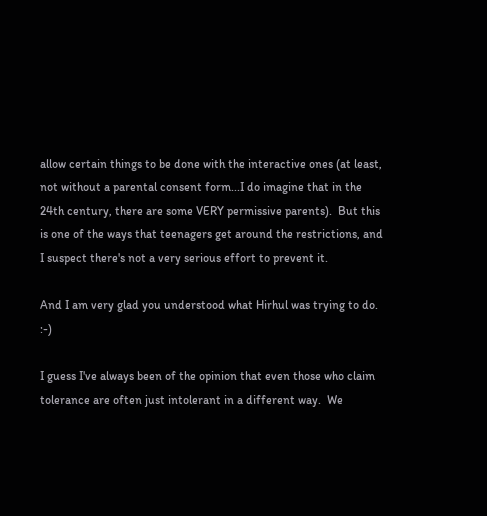allow certain things to be done with the interactive ones (at least, not without a parental consent form...I do imagine that in the 24th century, there are some VERY permissive parents).  But this is one of the ways that teenagers get around the restrictions, and I suspect there's not a very serious effort to prevent it.

And I am very glad you understood what Hirhul was trying to do. :-)

I guess I've always been of the opinion that even those who claim tolerance are often just intolerant in a different way.  We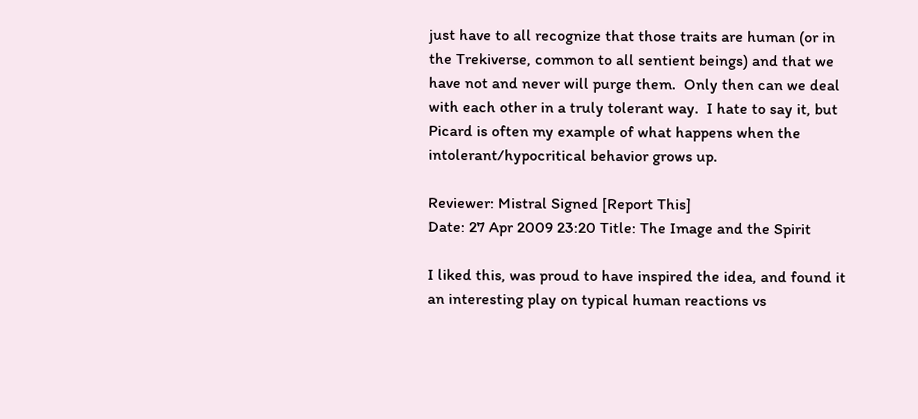just have to all recognize that those traits are human (or in the Trekiverse, common to all sentient beings) and that we have not and never will purge them.  Only then can we deal with each other in a truly tolerant way.  I hate to say it, but Picard is often my example of what happens when the intolerant/hypocritical behavior grows up.

Reviewer: Mistral Signed [Report This]
Date: 27 Apr 2009 23:20 Title: The Image and the Spirit

I liked this, was proud to have inspired the idea, and found it an interesting play on typical human reactions vs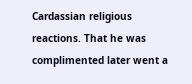Cardassian religious reactions. That he was complimented later went a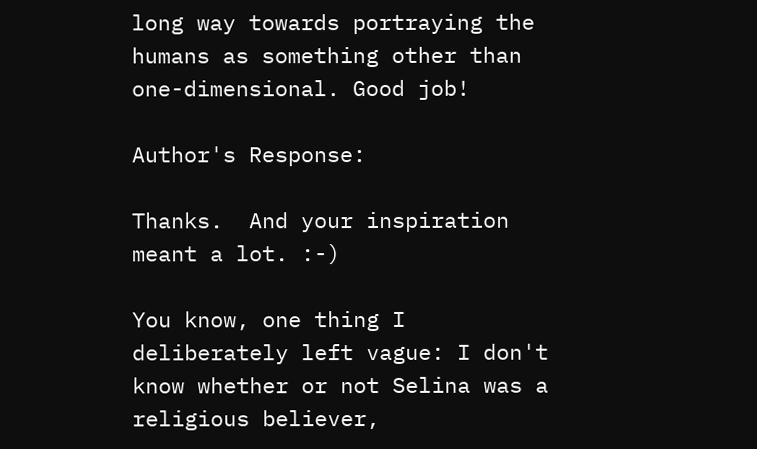long way towards portraying the humans as something other than one-dimensional. Good job!

Author's Response:

Thanks.  And your inspiration meant a lot. :-)

You know, one thing I deliberately left vague: I don't know whether or not Selina was a religious believer,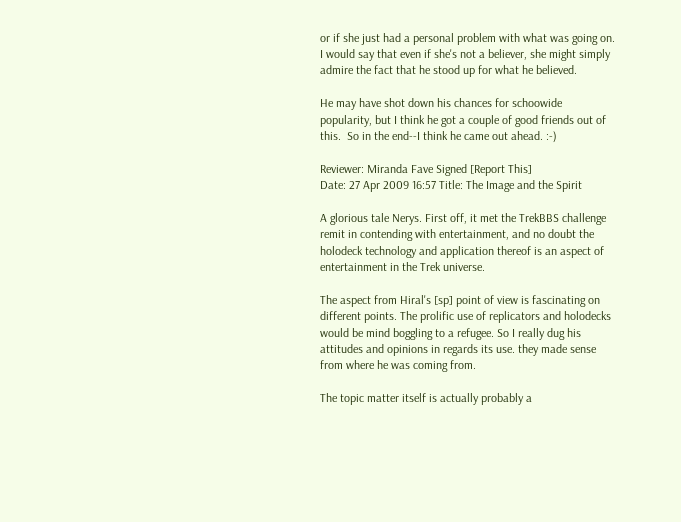or if she just had a personal problem with what was going on.  I would say that even if she's not a believer, she might simply admire the fact that he stood up for what he believed.

He may have shot down his chances for schoowide popularity, but I think he got a couple of good friends out of this.  So in the end--I think he came out ahead. :-)

Reviewer: Miranda Fave Signed [Report This]
Date: 27 Apr 2009 16:57 Title: The Image and the Spirit

A glorious tale Nerys. First off, it met the TrekBBS challenge remit in contending with entertainment, and no doubt the holodeck technology and application thereof is an aspect of entertainment in the Trek universe.

The aspect from Hiral's [sp] point of view is fascinating on different points. The prolific use of replicators and holodecks would be mind boggling to a refugee. So I really dug his attitudes and opinions in regards its use. they made sense from where he was coming from.

The topic matter itself is actually probably a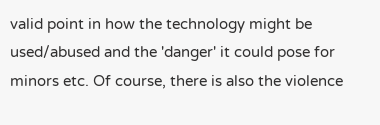valid point in how the technology might be used/abused and the 'danger' it could pose for minors etc. Of course, there is also the violence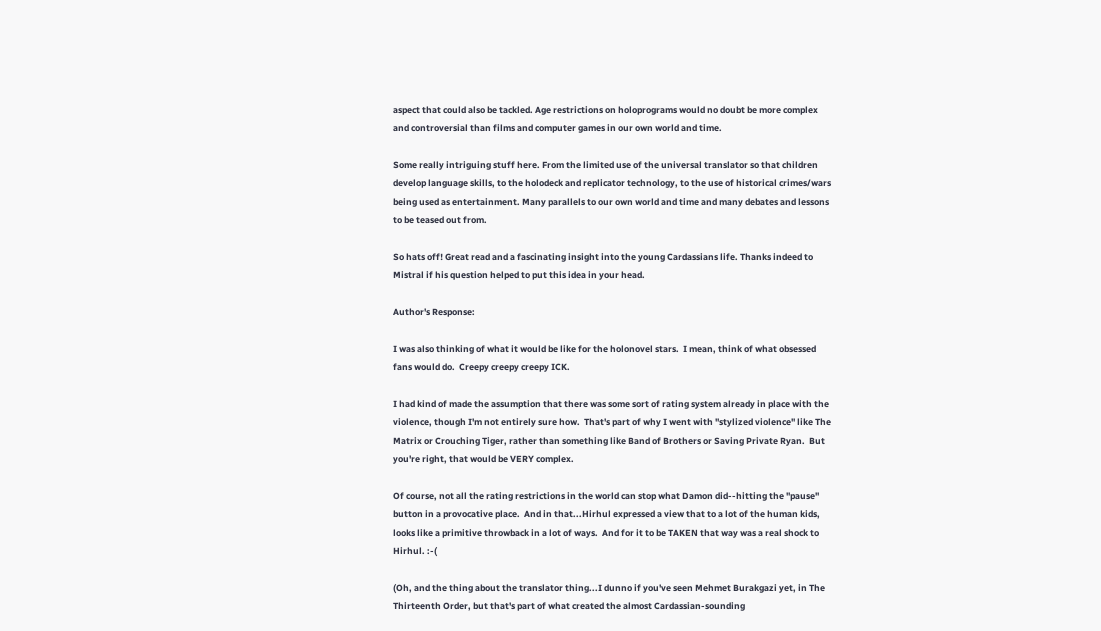aspect that could also be tackled. Age restrictions on holoprograms would no doubt be more complex and controversial than films and computer games in our own world and time.

Some really intriguing stuff here. From the limited use of the universal translator so that children develop language skills, to the holodeck and replicator technology, to the use of historical crimes/wars being used as entertainment. Many parallels to our own world and time and many debates and lessons to be teased out from.

So hats off! Great read and a fascinating insight into the young Cardassians life. Thanks indeed to Mistral if his question helped to put this idea in your head.

Author's Response:

I was also thinking of what it would be like for the holonovel stars.  I mean, think of what obsessed fans would do.  Creepy creepy creepy ICK.

I had kind of made the assumption that there was some sort of rating system already in place with the violence, though I'm not entirely sure how.  That's part of why I went with "stylized violence" like The Matrix or Crouching Tiger, rather than something like Band of Brothers or Saving Private Ryan.  But you're right, that would be VERY complex.

Of course, not all the rating restrictions in the world can stop what Damon did--hitting the "pause" button in a provocative place.  And in that...Hirhul expressed a view that to a lot of the human kids, looks like a primitive throwback in a lot of ways.  And for it to be TAKEN that way was a real shock to Hirhul. :-(

(Oh, and the thing about the translator thing...I dunno if you've seen Mehmet Burakgazi yet, in The Thirteenth Order, but that's part of what created the almost Cardassian-sounding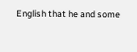English that he and some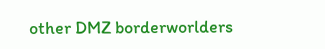other DMZ borderworlders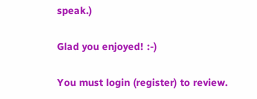speak.)

Glad you enjoyed! :-)

You must login (register) to review.